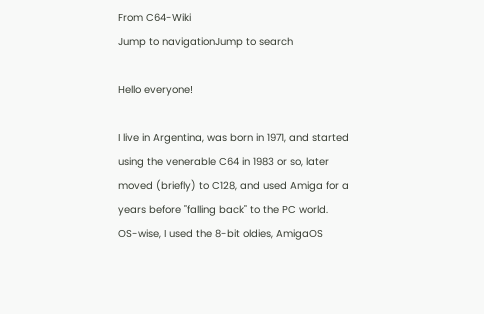From C64-Wiki
Jump to navigationJump to search

Hello everyone!

I live in Argentina, was born in 1971, and started using the venerable C64 in 1983 or so, later moved (briefly) to C128, and used Amiga for a years before "falling back" to the PC world.
OS-wise, I used the 8-bit oldies, AmigaOS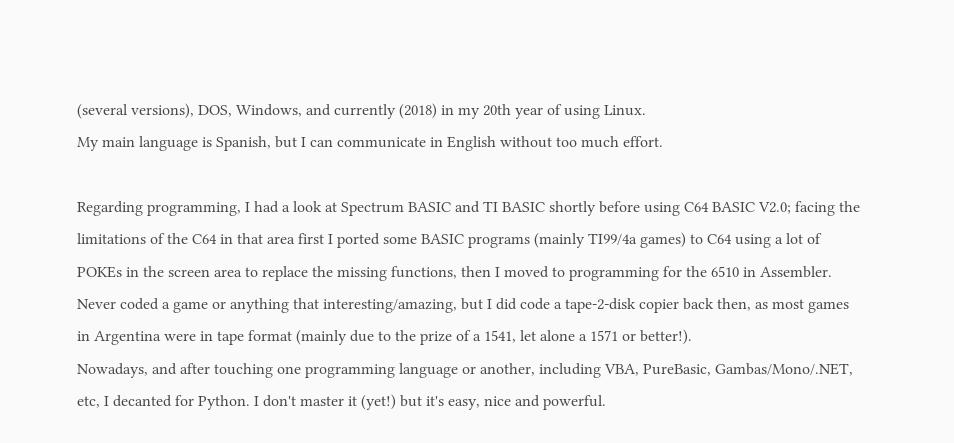(several versions), DOS, Windows, and currently (2018) in my 20th year of using Linux.
My main language is Spanish, but I can communicate in English without too much effort.

Regarding programming, I had a look at Spectrum BASIC and TI BASIC shortly before using C64 BASIC V2.0; facing the limitations of the C64 in that area first I ported some BASIC programs (mainly TI99/4a games) to C64 using a lot of POKEs in the screen area to replace the missing functions, then I moved to programming for the 6510 in Assembler. Never coded a game or anything that interesting/amazing, but I did code a tape-2-disk copier back then, as most games in Argentina were in tape format (mainly due to the prize of a 1541, let alone a 1571 or better!).
Nowadays, and after touching one programming language or another, including VBA, PureBasic, Gambas/Mono/.NET, etc, I decanted for Python. I don't master it (yet!) but it's easy, nice and powerful.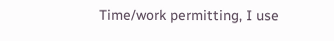Time/work permitting, I use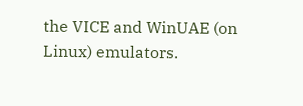the VICE and WinUAE (on Linux) emulators.